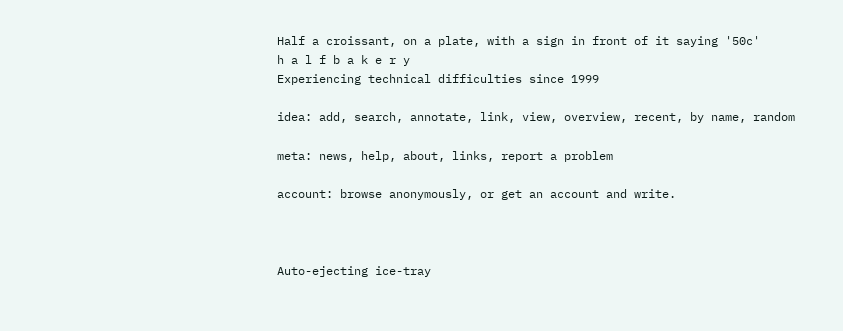Half a croissant, on a plate, with a sign in front of it saying '50c'
h a l f b a k e r y
Experiencing technical difficulties since 1999

idea: add, search, annotate, link, view, overview, recent, by name, random

meta: news, help, about, links, report a problem

account: browse anonymously, or get an account and write.



Auto-ejecting ice-tray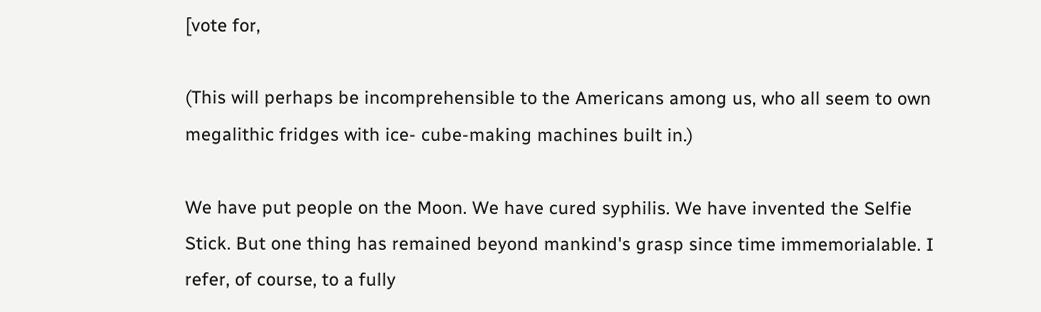[vote for,

(This will perhaps be incomprehensible to the Americans among us, who all seem to own megalithic fridges with ice- cube-making machines built in.)

We have put people on the Moon. We have cured syphilis. We have invented the Selfie Stick. But one thing has remained beyond mankind's grasp since time immemorialable. I refer, of course, to a fully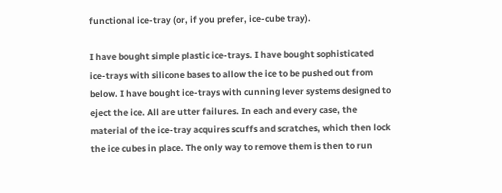functional ice-tray (or, if you prefer, ice-cube tray).

I have bought simple plastic ice-trays. I have bought sophisticated ice-trays with silicone bases to allow the ice to be pushed out from below. I have bought ice-trays with cunning lever systems designed to eject the ice. All are utter failures. In each and every case, the material of the ice-tray acquires scuffs and scratches, which then lock the ice cubes in place. The only way to remove them is then to run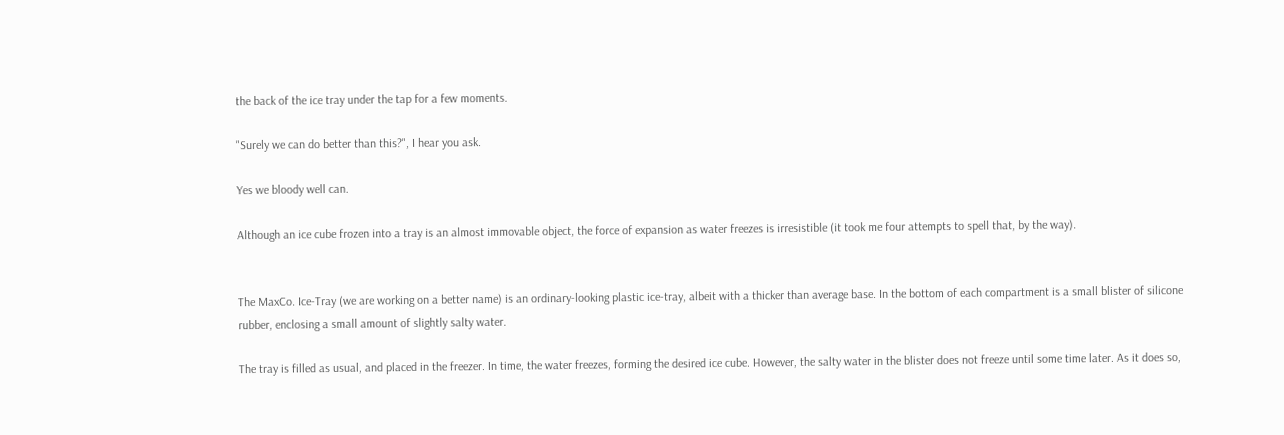the back of the ice tray under the tap for a few moments.

"Surely we can do better than this?", I hear you ask.

Yes we bloody well can.

Although an ice cube frozen into a tray is an almost immovable object, the force of expansion as water freezes is irresistible (it took me four attempts to spell that, by the way).


The MaxCo. Ice-Tray (we are working on a better name) is an ordinary-looking plastic ice-tray, albeit with a thicker than average base. In the bottom of each compartment is a small blister of silicone rubber, enclosing a small amount of slightly salty water.

The tray is filled as usual, and placed in the freezer. In time, the water freezes, forming the desired ice cube. However, the salty water in the blister does not freeze until some time later. As it does so,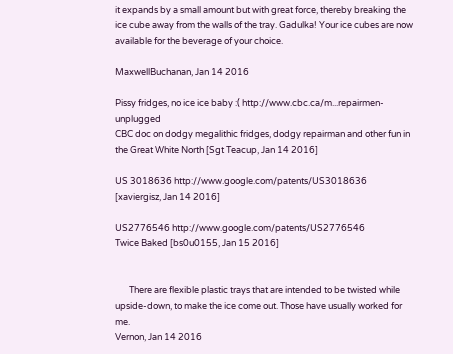it expands by a small amount but with great force, thereby breaking the ice cube away from the walls of the tray. Gadulka! Your ice cubes are now available for the beverage of your choice.

MaxwellBuchanan, Jan 14 2016

Pissy fridges, no ice ice baby :( http://www.cbc.ca/m...repairmen-unplugged
CBC doc on dodgy megalithic fridges, dodgy repairman and other fun in the Great White North [Sgt Teacup, Jan 14 2016]

US 3018636 http://www.google.com/patents/US3018636
[xaviergisz, Jan 14 2016]

US2776546 http://www.google.com/patents/US2776546
Twice Baked [bs0u0155, Jan 15 2016]


       There are flexible plastic trays that are intended to be twisted while upside-down, to make the ice come out. Those have usually worked for me.
Vernon, Jan 14 2016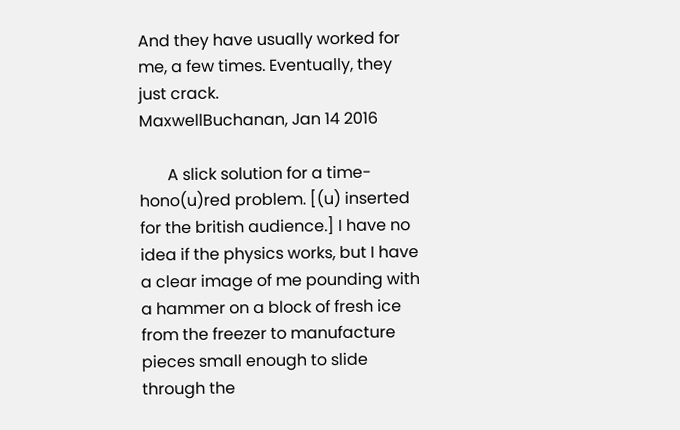And they have usually worked for me, a few times. Eventually, they just crack.
MaxwellBuchanan, Jan 14 2016

       A slick solution for a time-hono(u)red problem. [(u) inserted for the british audience.] I have no idea if the physics works, but I have a clear image of me pounding with a hammer on a block of fresh ice from the freezer to manufacture pieces small enough to slide through the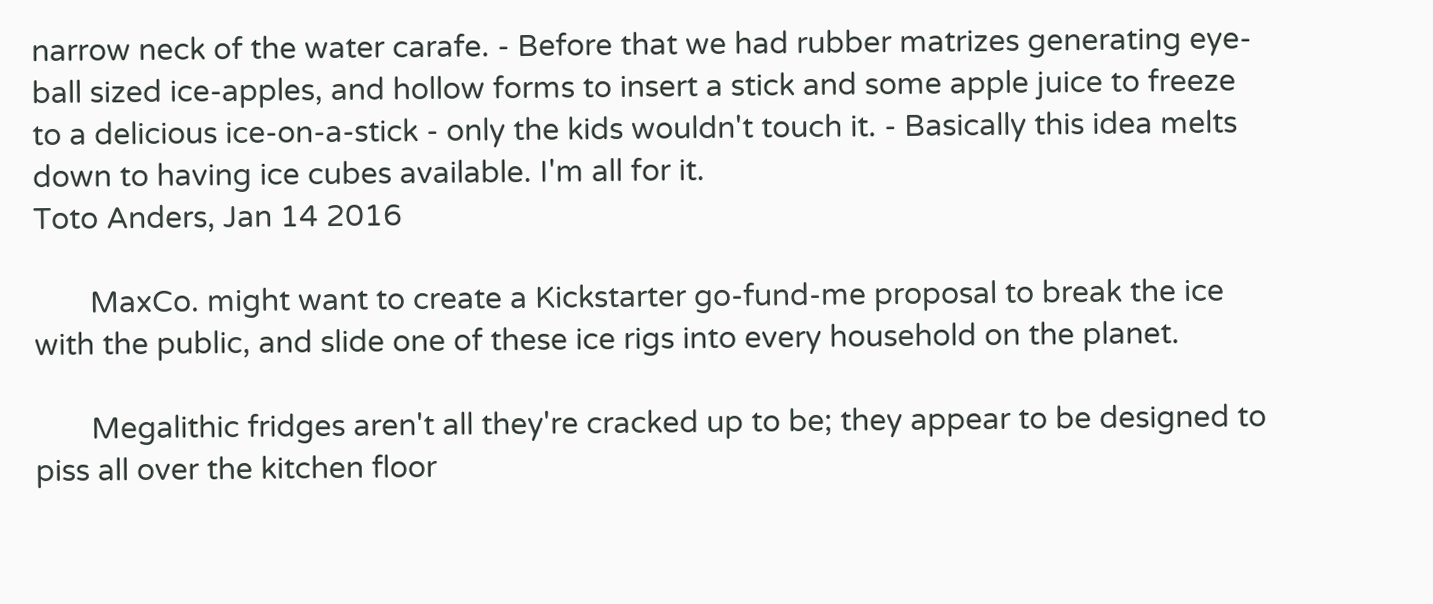narrow neck of the water carafe. - Before that we had rubber matrizes generating eye-ball sized ice-apples, and hollow forms to insert a stick and some apple juice to freeze to a delicious ice-on-a-stick - only the kids wouldn't touch it. - Basically this idea melts down to having ice cubes available. I'm all for it.
Toto Anders, Jan 14 2016

       MaxCo. might want to create a Kickstarter go-fund-me proposal to break the ice with the public, and slide one of these ice rigs into every household on the planet.

       Megalithic fridges aren't all they're cracked up to be; they appear to be designed to piss all over the kitchen floor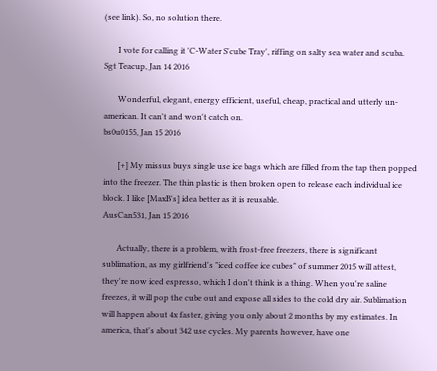(see link). So, no solution there.

       I vote for calling it 'C-Water S'cube Tray', riffing on salty sea water and scuba.
Sgt Teacup, Jan 14 2016

       Wonderful, elegant, energy efficient, useful, cheap, practical and utterly un-american. It can't and won't catch on.
bs0u0155, Jan 15 2016

       [+] My missus buys single use ice bags which are filled from the tap then popped into the freezer. The thin plastic is then broken open to release each individual ice block. I like [MaxB's] idea better as it is reusable.
AusCan531, Jan 15 2016

       Actually, there is a problem, with frost-free freezers, there is significant sublimation, as my girlfriend's "iced coffee ice cubes" of summer 2015 will attest, they're now iced espresso, which I don't think is a thing. When you're saline freezes, it will pop the cube out and expose all sides to the cold dry air. Sublimation will happen about 4x faster, giving you only about 2 months by my estimates. In america, that's about 342 use cycles. My parents however, have one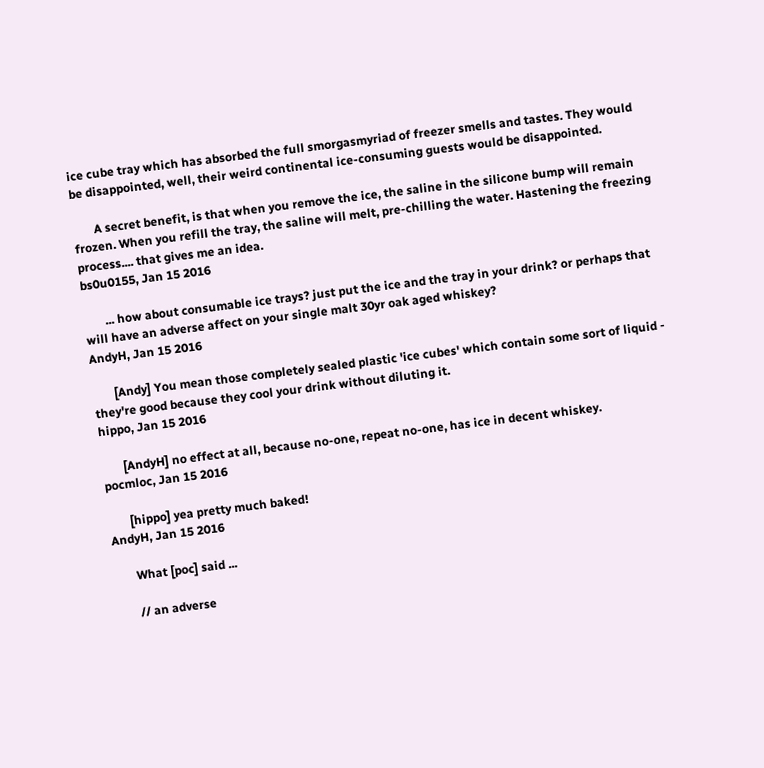ice cube tray which has absorbed the full smorgasmyriad of freezer smells and tastes. They would be disappointed, well, their weird continental ice-consuming guests would be disappointed.

       A secret benefit, is that when you remove the ice, the saline in the silicone bump will remain frozen. When you refill the tray, the saline will melt, pre-chilling the water. Hastening the freezing process.... that gives me an idea.
bs0u0155, Jan 15 2016

       ... how about consumable ice trays? just put the ice and the tray in your drink? or perhaps that will have an adverse affect on your single malt 30yr oak aged whiskey?
AndyH, Jan 15 2016

       [Andy] You mean those completely sealed plastic 'ice cubes' which contain some sort of liquid - they're good because they cool your drink without diluting it.
hippo, Jan 15 2016

       [AndyH] no effect at all, because no-one, repeat no-one, has ice in decent whiskey.
pocmloc, Jan 15 2016

       [hippo] yea pretty much baked!
AndyH, Jan 15 2016

       What [poc] said ...

       // an adverse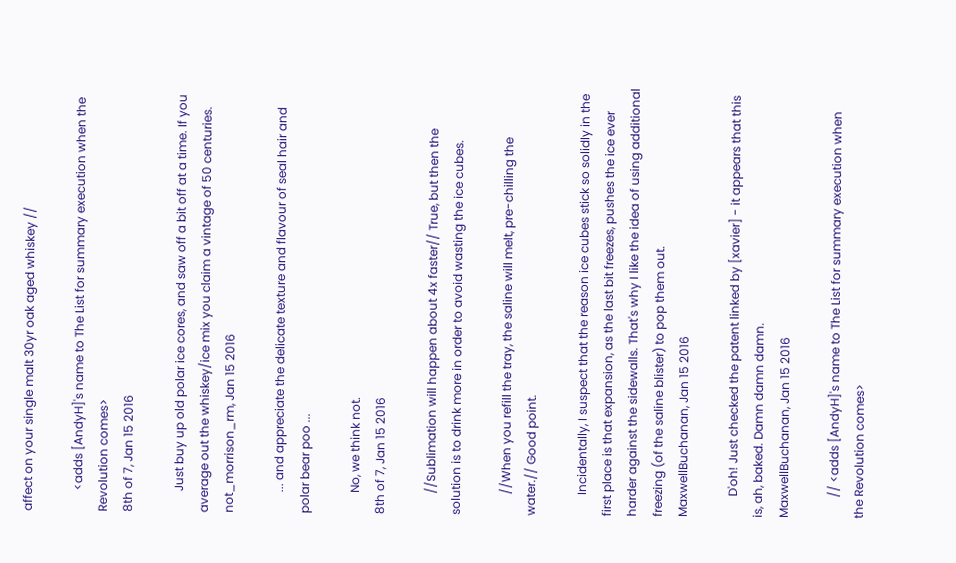affect on your single malt 30yr oak aged whiskey //

       <adds [AndyH]'s name to The List for summary execution when the Revolution comes>
8th of 7, Jan 15 2016

       Just buy up old polar ice cores, and saw off a bit off at a time. If you average out the whiskey/ice mix you claim a vintage of 50 centuries.
not_morrison_rm, Jan 15 2016

       ... and appreciate the delicate texture and flavour of seal hair and polar bear poo ...

       No, we think not.
8th of 7, Jan 15 2016

       //Sublimation will happen about 4x faster// True, but then the solution is to drink more in order to avoid wasting the ice cubes.

       //When you refill the tray, the saline will melt, pre-chilling the water.// Good point.

       Incidentally, I suspect that the reason ice cubes stick so solidly in the first place is that expansion, as the last bit freezes, pushes the ice ever harder against the sidewalls. That's why I like the idea of using additional freezing (of the saline blister) to pop them out.
MaxwellBuchanan, Jan 15 2016

       D'oh! Just checked the patent linked by [xavier] - it appears that this is, ah, baked. Damn damn damn.
MaxwellBuchanan, Jan 15 2016

       // <adds [AndyH]'s name to The List for summary execution when the Revolution comes>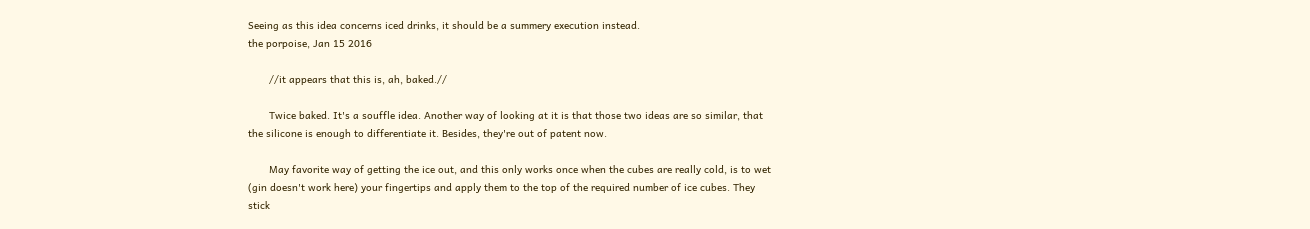Seeing as this idea concerns iced drinks, it should be a summery execution instead.
the porpoise, Jan 15 2016

       //it appears that this is, ah, baked.//

       Twice baked. It's a souffle idea. Another way of looking at it is that those two ideas are so similar, that the silicone is enough to differentiate it. Besides, they're out of patent now.

       May favorite way of getting the ice out, and this only works once when the cubes are really cold, is to wet (gin doesn't work here) your fingertips and apply them to the top of the required number of ice cubes. They stick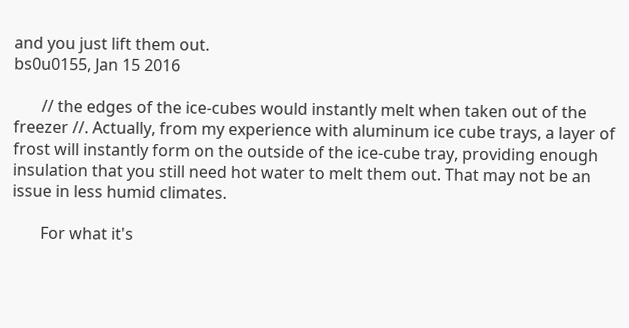and you just lift them out.
bs0u0155, Jan 15 2016

       // the edges of the ice-cubes would instantly melt when taken out of the freezer //. Actually, from my experience with aluminum ice cube trays, a layer of frost will instantly form on the outside of the ice-cube tray, providing enough insulation that you still need hot water to melt them out. That may not be an issue in less humid climates.

       For what it's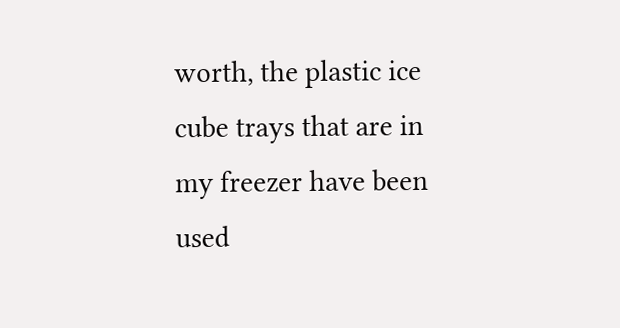worth, the plastic ice cube trays that are in my freezer have been used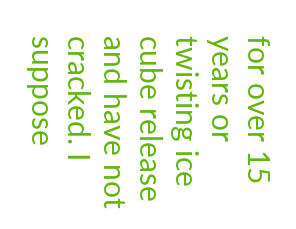for over 15 years or twisting ice cube release and have not cracked. I suppose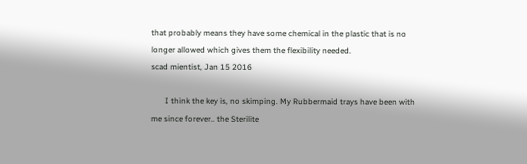that probably means they have some chemical in the plastic that is no longer allowed which gives them the flexibility needed.
scad mientist, Jan 15 2016

       I think the key is, no skimping. My Rubbermaid trays have been with me since forever.. the Sterilite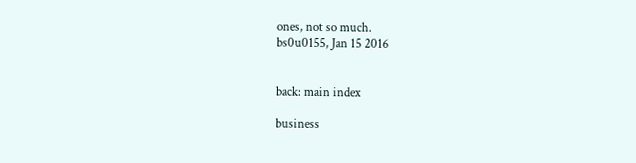ones, not so much.
bs0u0155, Jan 15 2016


back: main index

business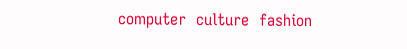computer  culture  fashion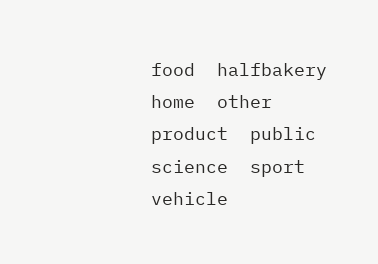food  halfbakery  home  other  product  public  science  sport  vehicle